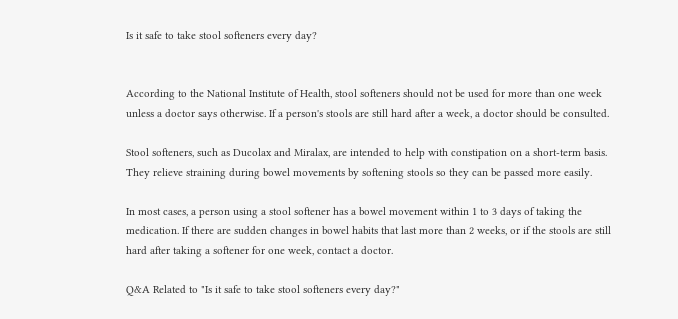Is it safe to take stool softeners every day?


According to the National Institute of Health, stool softeners should not be used for more than one week unless a doctor says otherwise. If a person's stools are still hard after a week, a doctor should be consulted.

Stool softeners, such as Ducolax and Miralax, are intended to help with constipation on a short-term basis. They relieve straining during bowel movements by softening stools so they can be passed more easily.

In most cases, a person using a stool softener has a bowel movement within 1 to 3 days of taking the medication. If there are sudden changes in bowel habits that last more than 2 weeks, or if the stools are still hard after taking a softener for one week, contact a doctor.

Q&A Related to "Is it safe to take stool softeners every day?"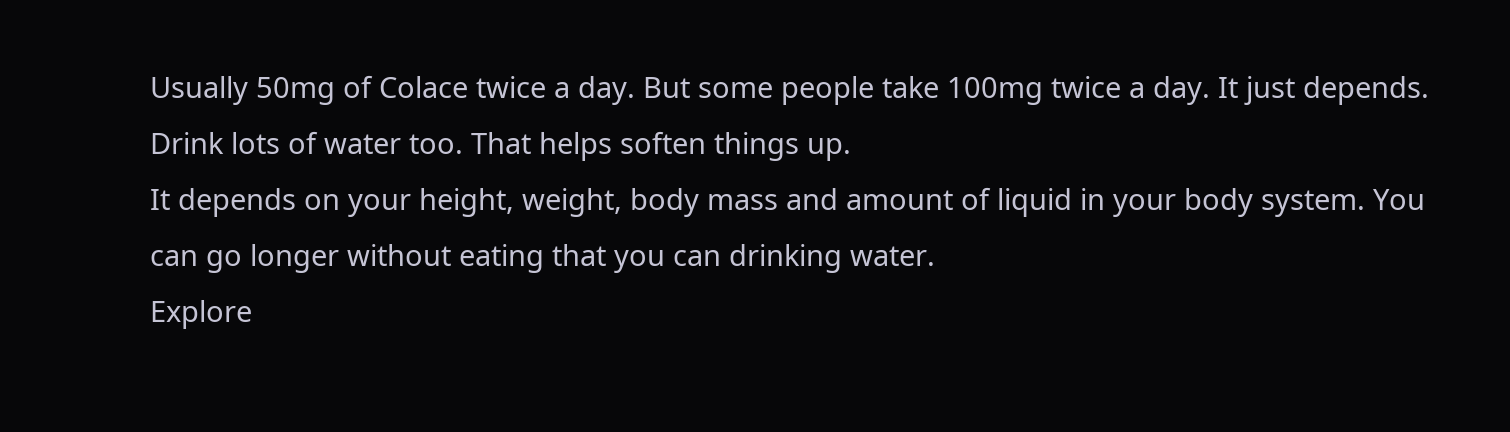Usually 50mg of Colace twice a day. But some people take 100mg twice a day. It just depends. Drink lots of water too. That helps soften things up.
It depends on your height, weight, body mass and amount of liquid in your body system. You can go longer without eating that you can drinking water.
Explore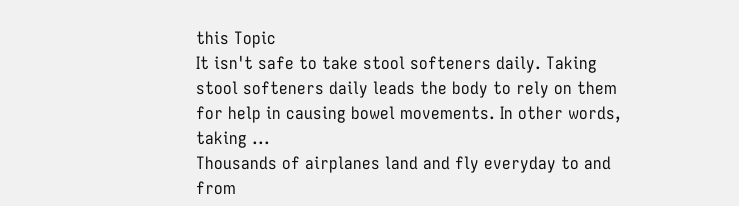this Topic
It isn't safe to take stool softeners daily. Taking stool softeners daily leads the body to rely on them for help in causing bowel movements. In other words, taking ...
Thousands of airplanes land and fly everyday to and from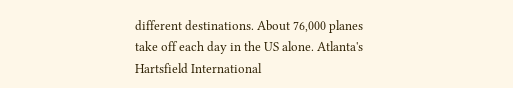different destinations. About 76,000 planes take off each day in the US alone. Atlanta's Hartsfield International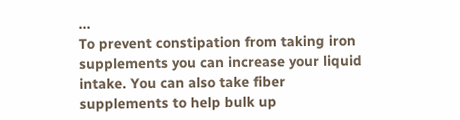...
To prevent constipation from taking iron supplements you can increase your liquid intake. You can also take fiber supplements to help bulk up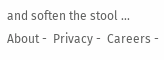and soften the stool ...
About -  Privacy -  Careers -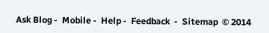Ask Blog -  Mobile -  Help -  Feedback  -  Sitemap  © 2014